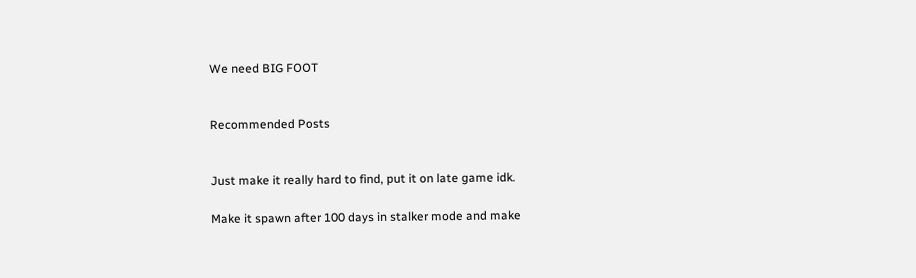We need BIG FOOT


Recommended Posts


Just make it really hard to find, put it on late game idk.

Make it spawn after 100 days in stalker mode and make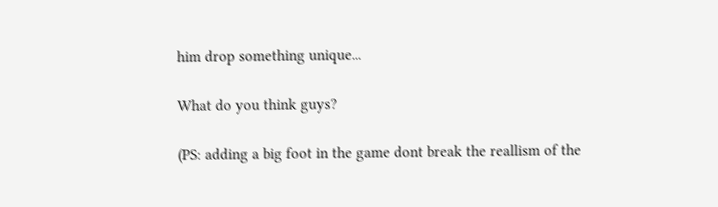him drop something unique...

What do you think guys?

(PS: adding a big foot in the game dont break the reallism of the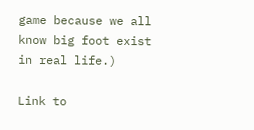game because we all know big foot exist in real life.)

Link to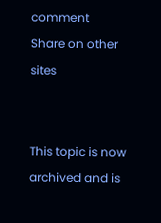comment
Share on other sites


This topic is now archived and is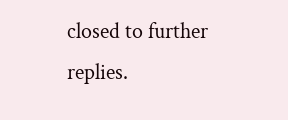closed to further replies.